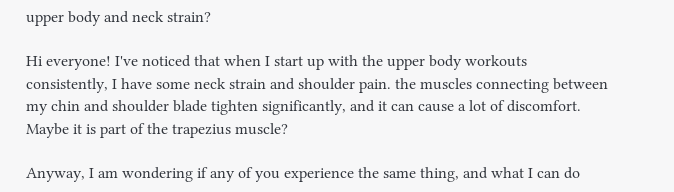upper body and neck strain?

Hi everyone! I've noticed that when I start up with the upper body workouts consistently, I have some neck strain and shoulder pain. the muscles connecting between my chin and shoulder blade tighten significantly, and it can cause a lot of discomfort. Maybe it is part of the trapezius muscle?

Anyway, I am wondering if any of you experience the same thing, and what I can do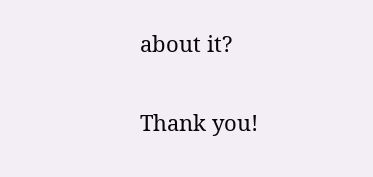about it?

Thank you!